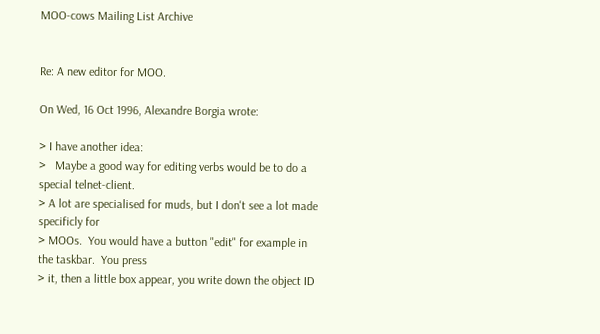MOO-cows Mailing List Archive


Re: A new editor for MOO.

On Wed, 16 Oct 1996, Alexandre Borgia wrote:

> I have another idea:
>   Maybe a good way for editing verbs would be to do a special telnet-client.
> A lot are specialised for muds, but I don't see a lot made specificly for
> MOOs.  You would have a button "edit" for example in the taskbar.  You press
> it, then a little box appear, you write down the object ID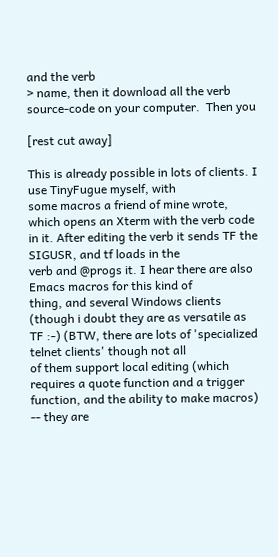and the verb
> name, then it download all the verb source-code on your computer.  Then you

[rest cut away]

This is already possible in lots of clients. I use TinyFugue myself, with
some macros a friend of mine wrote, which opens an Xterm with the verb code
in it. After editing the verb it sends TF the SIGUSR, and tf loads in the
verb and @progs it. I hear there are also Emacs macros for this kind of
thing, and several Windows clients (though i doubt they are as versatile as
TF :-) (BTW, there are lots of 'specialized telnet clients' though not all
of them support local editing (which requires a quote function and a trigger
function, and the ability to make macros) -- they are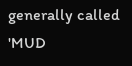generally called 'MUD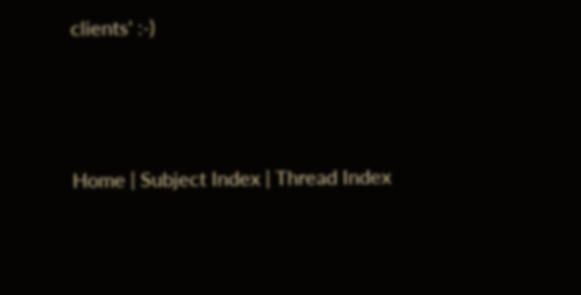clients' :-)



Home | Subject Index | Thread Index